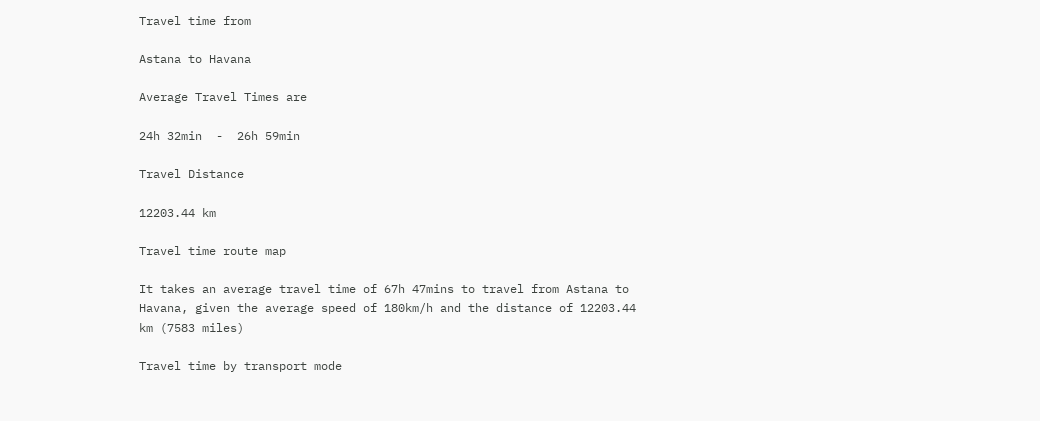Travel time from

Astana to Havana

Average Travel Times are

24h 32min  -  26h 59min

Travel Distance

12203.44 km

Travel time route map

It takes an average travel time of 67h 47mins to travel from Astana to Havana, given the average speed of 180km/h and the distance of 12203.44 km (7583 miles)

Travel time by transport mode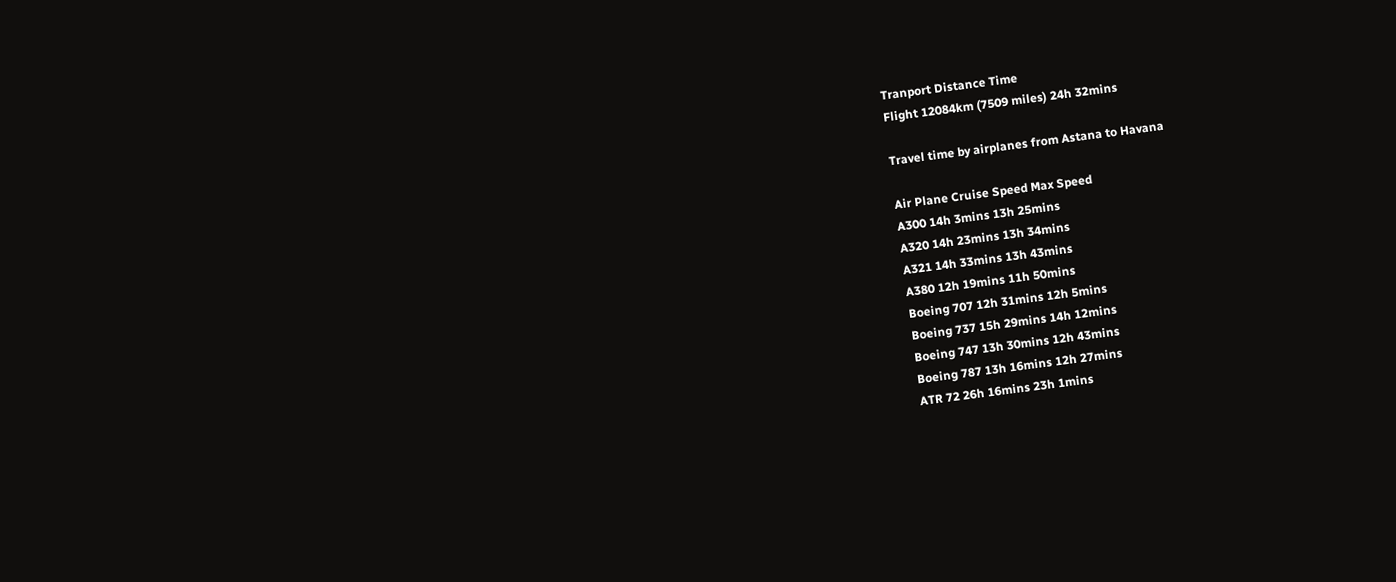Tranport Distance Time
Flight 12084km (7509 miles) 24h 32mins

Travel time by airplanes from Astana to Havana

Air Plane Cruise Speed Max Speed
A300 14h 3mins 13h 25mins
A320 14h 23mins 13h 34mins
A321 14h 33mins 13h 43mins
A380 12h 19mins 11h 50mins
Boeing 707 12h 31mins 12h 5mins
Boeing 737 15h 29mins 14h 12mins
Boeing 747 13h 30mins 12h 43mins
Boeing 787 13h 16mins 12h 27mins
ATR 72 26h 16mins 23h 1mins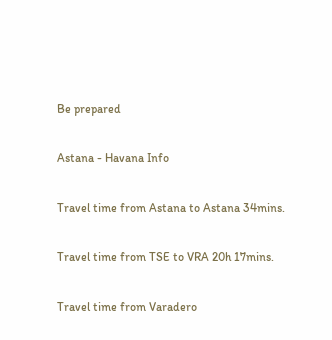Be prepared

Astana - Havana Info

Travel time from Astana to Astana 34mins.

Travel time from TSE to VRA 20h 17mins.

Travel time from Varadero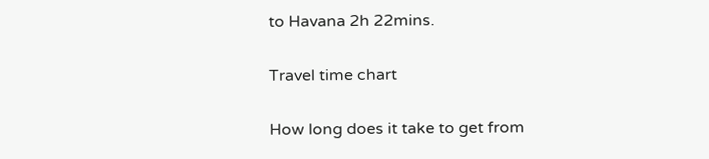to Havana 2h 22mins.

Travel time chart

How long does it take to get from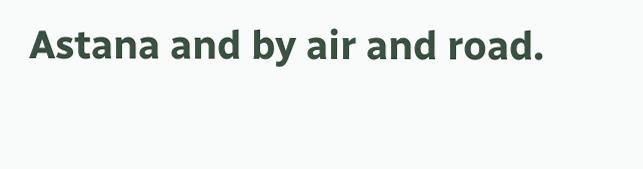Astana and by air and road.